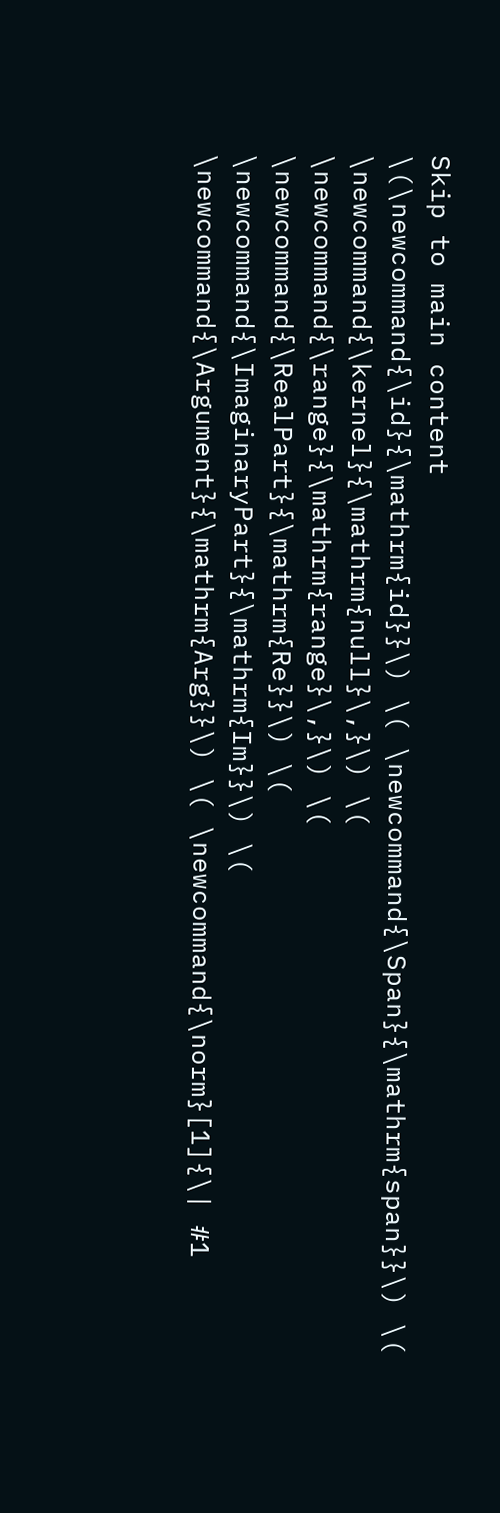Skip to main content
\(\newcommand{\id}{\mathrm{id}}\) \( \newcommand{\Span}{\mathrm{span}}\) \( \newcommand{\kernel}{\mathrm{null}\,}\) \( \newcommand{\range}{\mathrm{range}\,}\) \( \newcommand{\RealPart}{\mathrm{Re}}\) \( \newcommand{\ImaginaryPart}{\mathrm{Im}}\) \( \newcommand{\Argument}{\mathrm{Arg}}\) \( \newcommand{\norm}[1]{\| #1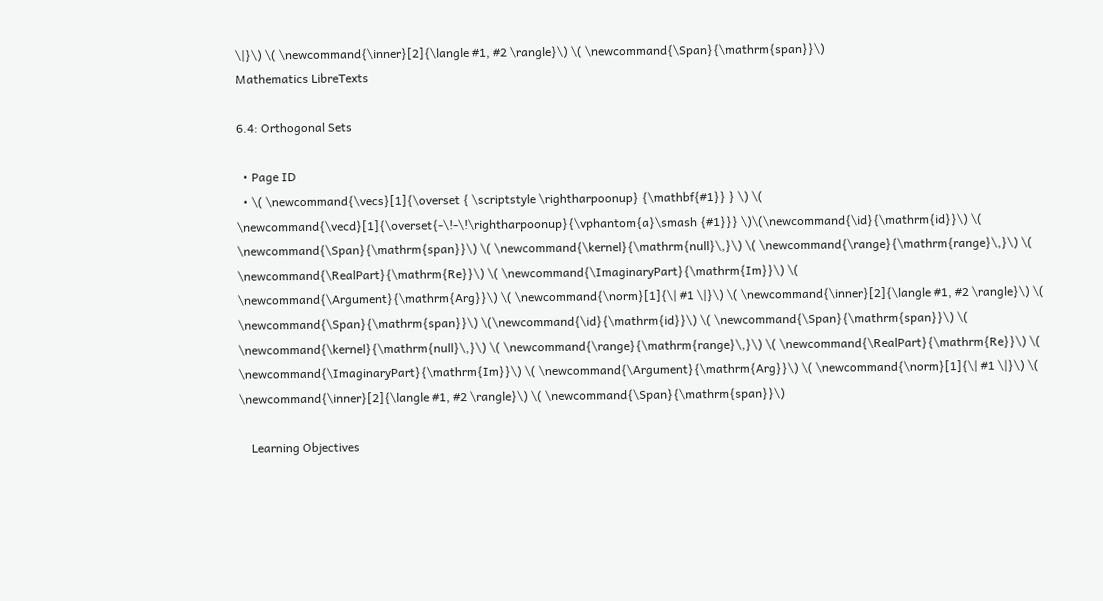\|}\) \( \newcommand{\inner}[2]{\langle #1, #2 \rangle}\) \( \newcommand{\Span}{\mathrm{span}}\)
Mathematics LibreTexts

6.4: Orthogonal Sets

  • Page ID
  • \( \newcommand{\vecs}[1]{\overset { \scriptstyle \rightharpoonup} {\mathbf{#1}} } \) \( \newcommand{\vecd}[1]{\overset{-\!-\!\rightharpoonup}{\vphantom{a}\smash {#1}}} \)\(\newcommand{\id}{\mathrm{id}}\) \( \newcommand{\Span}{\mathrm{span}}\) \( \newcommand{\kernel}{\mathrm{null}\,}\) \( \newcommand{\range}{\mathrm{range}\,}\) \( \newcommand{\RealPart}{\mathrm{Re}}\) \( \newcommand{\ImaginaryPart}{\mathrm{Im}}\) \( \newcommand{\Argument}{\mathrm{Arg}}\) \( \newcommand{\norm}[1]{\| #1 \|}\) \( \newcommand{\inner}[2]{\langle #1, #2 \rangle}\) \( \newcommand{\Span}{\mathrm{span}}\) \(\newcommand{\id}{\mathrm{id}}\) \( \newcommand{\Span}{\mathrm{span}}\) \( \newcommand{\kernel}{\mathrm{null}\,}\) \( \newcommand{\range}{\mathrm{range}\,}\) \( \newcommand{\RealPart}{\mathrm{Re}}\) \( \newcommand{\ImaginaryPart}{\mathrm{Im}}\) \( \newcommand{\Argument}{\mathrm{Arg}}\) \( \newcommand{\norm}[1]{\| #1 \|}\) \( \newcommand{\inner}[2]{\langle #1, #2 \rangle}\) \( \newcommand{\Span}{\mathrm{span}}\)

    Learning Objectives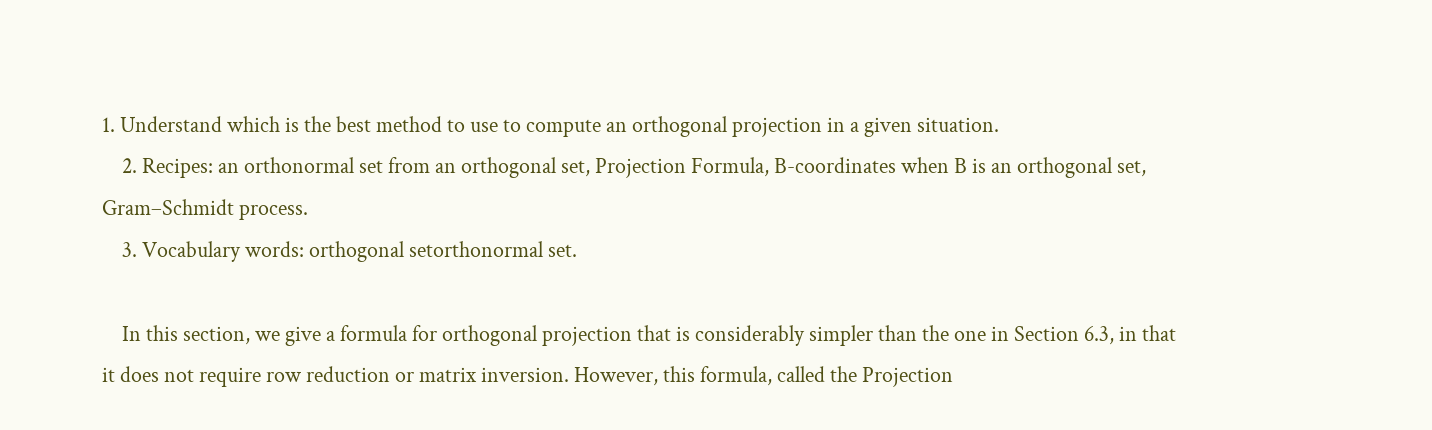1. Understand which is the best method to use to compute an orthogonal projection in a given situation.
    2. Recipes: an orthonormal set from an orthogonal set, Projection Formula, B-coordinates when B is an orthogonal set, Gram–Schmidt process.
    3. Vocabulary words: orthogonal setorthonormal set.

    In this section, we give a formula for orthogonal projection that is considerably simpler than the one in Section 6.3, in that it does not require row reduction or matrix inversion. However, this formula, called the Projection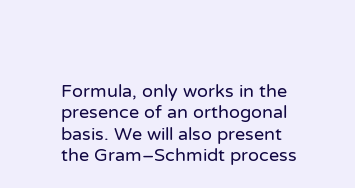Formula, only works in the presence of an orthogonal basis. We will also present the Gram–Schmidt process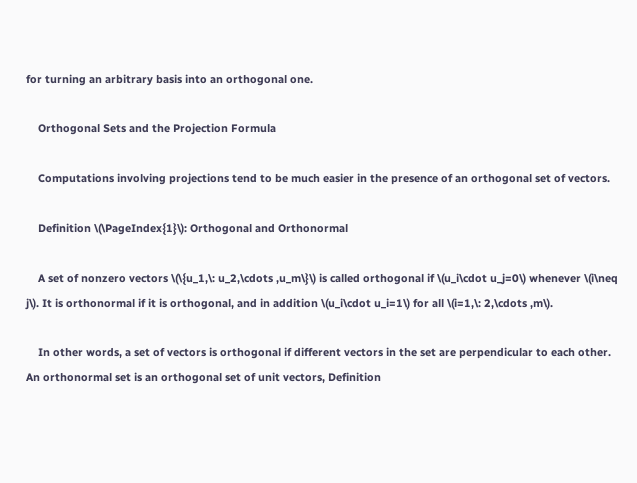for turning an arbitrary basis into an orthogonal one.

    Orthogonal Sets and the Projection Formula

    Computations involving projections tend to be much easier in the presence of an orthogonal set of vectors.

    Definition \(\PageIndex{1}\): Orthogonal and Orthonormal

    A set of nonzero vectors \(\{u_1,\: u_2,\cdots ,u_m\}\) is called orthogonal if \(u_i\cdot u_j=0\) whenever \(i\neq j\). It is orthonormal if it is orthogonal, and in addition \(u_i\cdot u_i=1\) for all \(i=1,\: 2,\cdots ,m\).

    In other words, a set of vectors is orthogonal if different vectors in the set are perpendicular to each other. An orthonormal set is an orthogonal set of unit vectors, Definition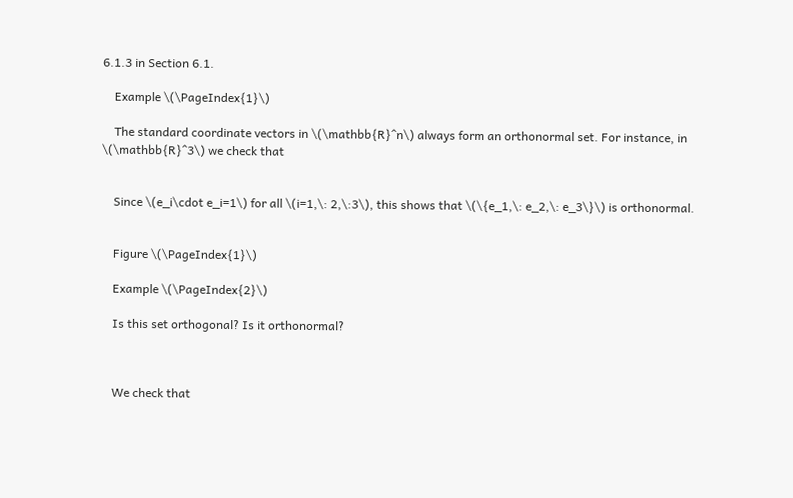6.1.3 in Section 6.1.

    Example \(\PageIndex{1}\)

    The standard coordinate vectors in \(\mathbb{R}^n\) always form an orthonormal set. For instance, in \(\mathbb{R}^3\) we check that


    Since \(e_i\cdot e_i=1\) for all \(i=1,\: 2,\:3\), this shows that \(\{e_1,\: e_2,\: e_3\}\) is orthonormal.


    Figure \(\PageIndex{1}\)

    Example \(\PageIndex{2}\)

    Is this set orthogonal? Is it orthonormal?



    We check that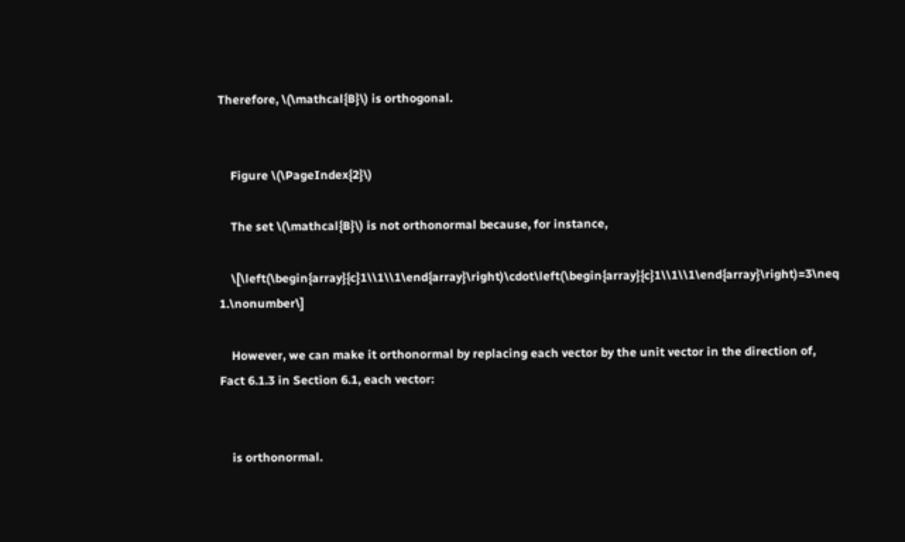Therefore, \(\mathcal{B}\) is orthogonal.


    Figure \(\PageIndex{2}\)

    The set \(\mathcal{B}\) is not orthonormal because, for instance,

    \[\left(\begin{array}{c}1\\1\\1\end{array}\right)\cdot\left(\begin{array}{c}1\\1\\1\end{array}\right)=3\neq 1.\nonumber\]

    However, we can make it orthonormal by replacing each vector by the unit vector in the direction of, Fact 6.1.3 in Section 6.1, each vector:


    is orthonormal.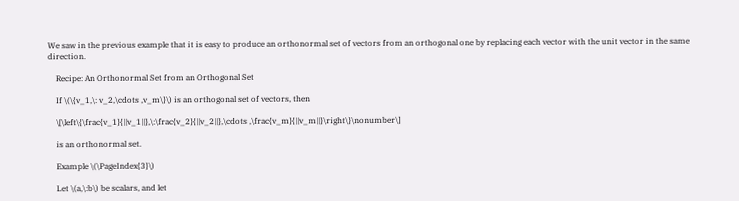We saw in the previous example that it is easy to produce an orthonormal set of vectors from an orthogonal one by replacing each vector with the unit vector in the same direction.

    Recipe: An Orthonormal Set from an Orthogonal Set

    If \(\{v_1,\: v_2,\cdots ,v_m\}\) is an orthogonal set of vectors, then

    \[\left\{\frac{v_1}{||v_1||},\:\frac{v_2}{||v_2||},\cdots ,\frac{v_m}{||v_m||}\right\}\nonumber\]

    is an orthonormal set.

    Example \(\PageIndex{3}\)

    Let \(a,\:b\) be scalars, and let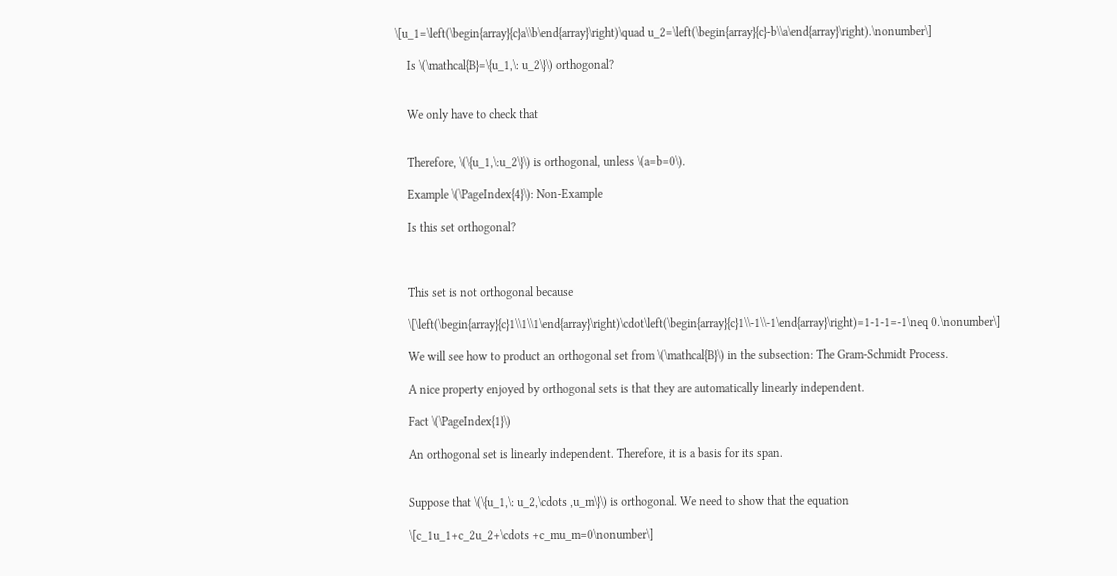\[u_1=\left(\begin{array}{c}a\\b\end{array}\right)\quad u_2=\left(\begin{array}{c}-b\\a\end{array}\right).\nonumber\]

    Is \(\mathcal{B}=\{u_1,\: u_2\}\) orthogonal?


    We only have to check that


    Therefore, \(\{u_1,\:u_2\}\) is orthogonal, unless \(a=b=0\).

    Example \(\PageIndex{4}\): Non-Example

    Is this set orthogonal?



    This set is not orthogonal because

    \[\left(\begin{array}{c}1\\1\\1\end{array}\right)\cdot\left(\begin{array}{c}1\\-1\\-1\end{array}\right)=1-1-1=-1\neq 0.\nonumber\]

    We will see how to product an orthogonal set from \(\mathcal{B}\) in the subsection: The Gram-Schmidt Process.

    A nice property enjoyed by orthogonal sets is that they are automatically linearly independent.

    Fact \(\PageIndex{1}\)

    An orthogonal set is linearly independent. Therefore, it is a basis for its span.


    Suppose that \(\{u_1,\: u_2,\cdots ,u_m\}\) is orthogonal. We need to show that the equation

    \[c_1u_1+c_2u_2+\cdots +c_mu_m=0\nonumber\]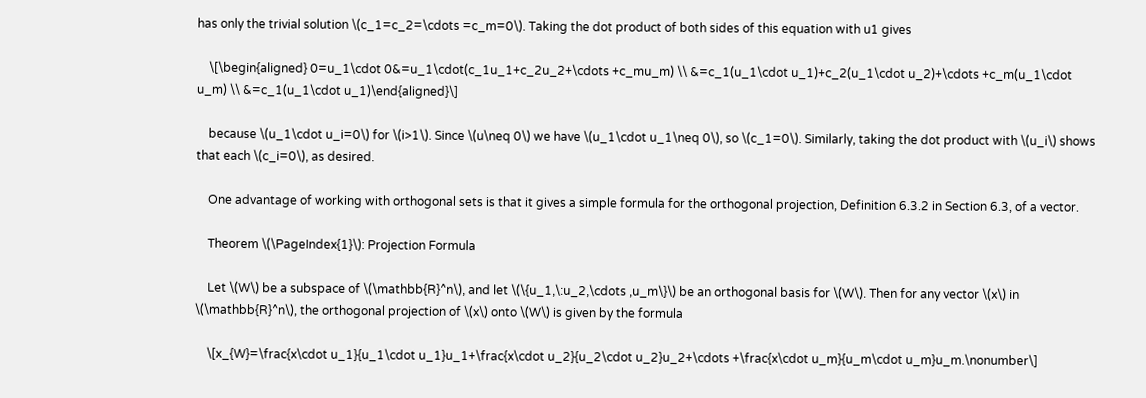has only the trivial solution \(c_1=c_2=\cdots =c_m=0\). Taking the dot product of both sides of this equation with u1 gives

    \[\begin{aligned} 0=u_1\cdot 0&=u_1\cdot(c_1u_1+c_2u_2+\cdots +c_mu_m) \\ &=c_1(u_1\cdot u_1)+c_2(u_1\cdot u_2)+\cdots +c_m(u_1\cdot u_m) \\ &=c_1(u_1\cdot u_1)\end{aligned}\]

    because \(u_1\cdot u_i=0\) for \(i>1\). Since \(u\neq 0\) we have \(u_1\cdot u_1\neq 0\), so \(c_1=0\). Similarly, taking the dot product with \(u_i\) shows that each \(c_i=0\), as desired.

    One advantage of working with orthogonal sets is that it gives a simple formula for the orthogonal projection, Definition 6.3.2 in Section 6.3, of a vector.

    Theorem \(\PageIndex{1}\): Projection Formula

    Let \(W\) be a subspace of \(\mathbb{R}^n\), and let \(\{u_1,\:u_2,\cdots ,u_m\}\) be an orthogonal basis for \(W\). Then for any vector \(x\) in \(\mathbb{R}^n\), the orthogonal projection of \(x\) onto \(W\) is given by the formula

    \[x_{W}=\frac{x\cdot u_1}{u_1\cdot u_1}u_1+\frac{x\cdot u_2}{u_2\cdot u_2}u_2+\cdots +\frac{x\cdot u_m}{u_m\cdot u_m}u_m.\nonumber\]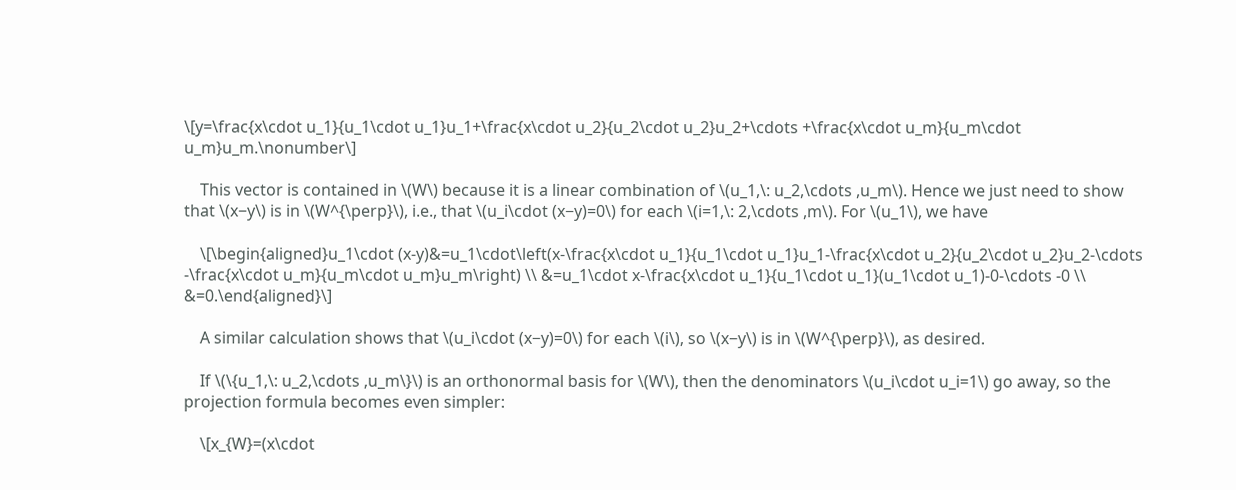\[y=\frac{x\cdot u_1}{u_1\cdot u_1}u_1+\frac{x\cdot u_2}{u_2\cdot u_2}u_2+\cdots +\frac{x\cdot u_m}{u_m\cdot u_m}u_m.\nonumber\]

    This vector is contained in \(W\) because it is a linear combination of \(u_1,\: u_2,\cdots ,u_m\). Hence we just need to show that \(x−y\) is in \(W^{\perp}\), i.e., that \(u_i\cdot (x−y)=0\) for each \(i=1,\: 2,\cdots ,m\). For \(u_1\), we have

    \[\begin{aligned}u_1\cdot (x-y)&=u_1\cdot\left(x-\frac{x\cdot u_1}{u_1\cdot u_1}u_1-\frac{x\cdot u_2}{u_2\cdot u_2}u_2-\cdots -\frac{x\cdot u_m}{u_m\cdot u_m}u_m\right) \\ &=u_1\cdot x-\frac{x\cdot u_1}{u_1\cdot u_1}(u_1\cdot u_1)-0-\cdots -0 \\ &=0.\end{aligned}\]

    A similar calculation shows that \(u_i\cdot (x−y)=0\) for each \(i\), so \(x−y\) is in \(W^{\perp}\), as desired.

    If \(\{u_1,\: u_2,\cdots ,u_m\}\) is an orthonormal basis for \(W\), then the denominators \(u_i\cdot u_i=1\) go away, so the projection formula becomes even simpler:

    \[x_{W}=(x\cdot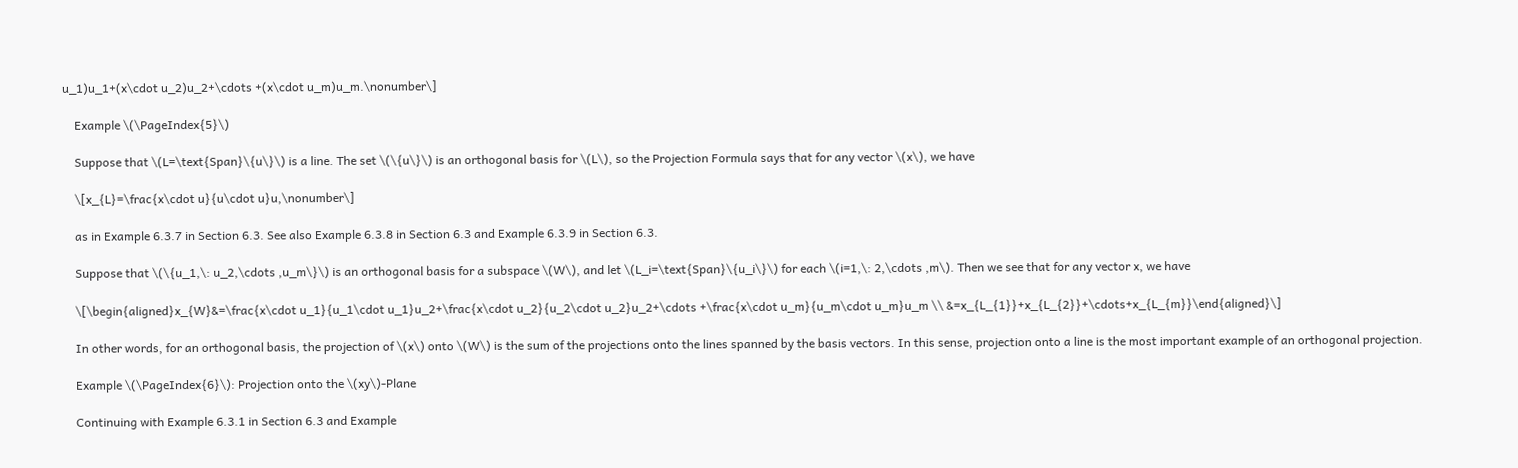u_1)u_1+(x\cdot u_2)u_2+\cdots +(x\cdot u_m)u_m.\nonumber\]

    Example \(\PageIndex{5}\)

    Suppose that \(L=\text{Span}\{u\}\) is a line. The set \(\{u\}\) is an orthogonal basis for \(L\), so the Projection Formula says that for any vector \(x\), we have

    \[x_{L}=\frac{x\cdot u}{u\cdot u}u,\nonumber\]

    as in Example 6.3.7 in Section 6.3. See also Example 6.3.8 in Section 6.3 and Example 6.3.9 in Section 6.3.

    Suppose that \(\{u_1,\: u_2,\cdots ,u_m\}\) is an orthogonal basis for a subspace \(W\), and let \(L_i=\text{Span}\{u_i\}\) for each \(i=1,\: 2,\cdots ,m\). Then we see that for any vector x, we have

    \[\begin{aligned}x_{W}&=\frac{x\cdot u_1}{u_1\cdot u_1}u_2+\frac{x\cdot u_2}{u_2\cdot u_2}u_2+\cdots +\frac{x\cdot u_m}{u_m\cdot u_m}u_m \\ &=x_{L_{1}}+x_{L_{2}}+\cdots+x_{L_{m}}\end{aligned}\]

    In other words, for an orthogonal basis, the projection of \(x\) onto \(W\) is the sum of the projections onto the lines spanned by the basis vectors. In this sense, projection onto a line is the most important example of an orthogonal projection.

    Example \(\PageIndex{6}\): Projection onto the \(xy\)-Plane

    Continuing with Example 6.3.1 in Section 6.3 and Example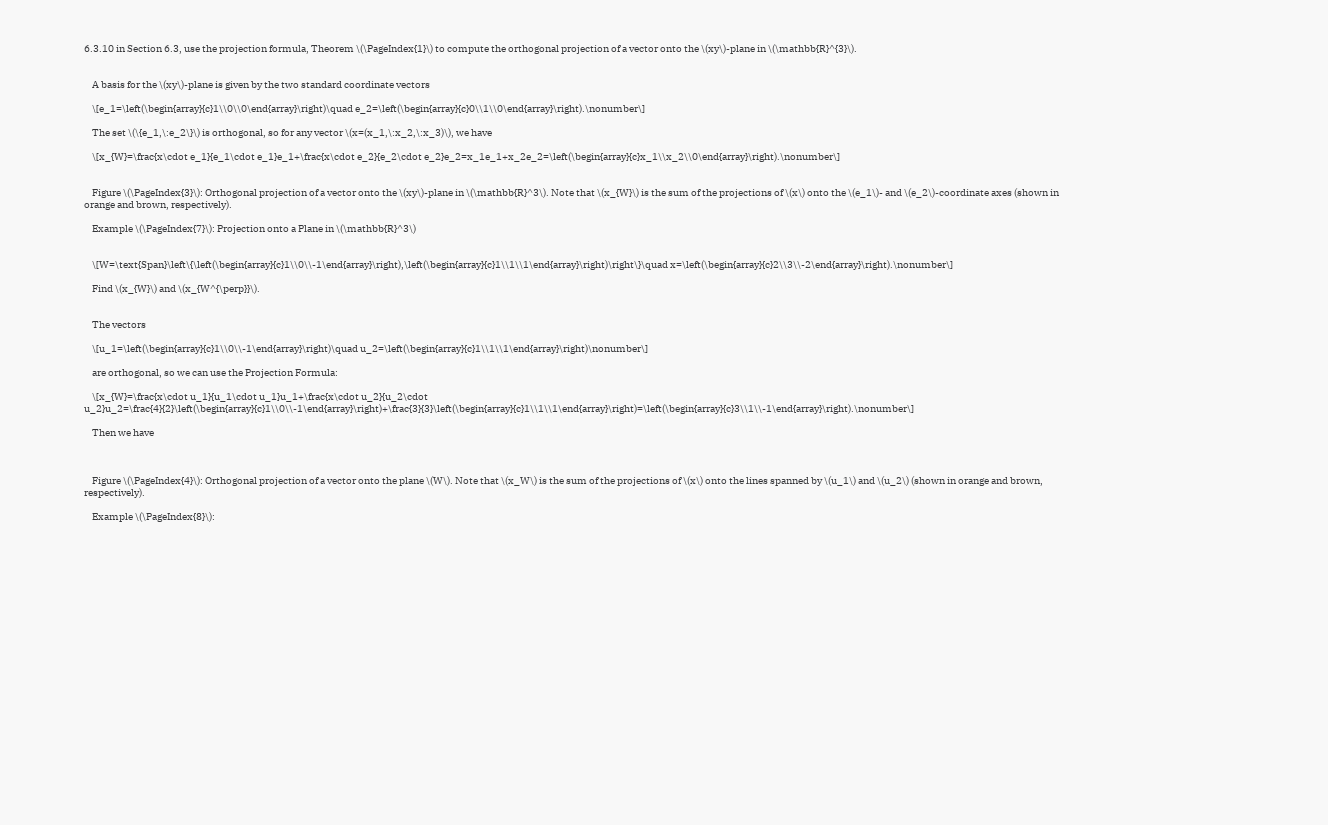6.3.10 in Section 6.3, use the projection formula, Theorem \(\PageIndex{1}\) to compute the orthogonal projection of a vector onto the \(xy\)-plane in \(\mathbb{R}^{3}\).


    A basis for the \(xy\)-plane is given by the two standard coordinate vectors

    \[e_1=\left(\begin{array}{c}1\\0\\0\end{array}\right)\quad e_2=\left(\begin{array}{c}0\\1\\0\end{array}\right).\nonumber\]

    The set \(\{e_1,\:e_2\}\) is orthogonal, so for any vector \(x=(x_1,\:x_2,\:x_3)\), we have

    \[x_{W}=\frac{x\cdot e_1}{e_1\cdot e_1}e_1+\frac{x\cdot e_2}{e_2\cdot e_2}e_2=x_1e_1+x_2e_2=\left(\begin{array}{c}x_1\\x_2\\0\end{array}\right).\nonumber\]


    Figure \(\PageIndex{3}\): Orthogonal projection of a vector onto the \(xy\)-plane in \(\mathbb{R}^3\). Note that \(x_{W}\) is the sum of the projections of \(x\) onto the \(e_1\)- and \(e_2\)-coordinate axes (shown in orange and brown, respectively).

    Example \(\PageIndex{7}\): Projection onto a Plane in \(\mathbb{R}^3\)


    \[W=\text{Span}\left\{\left(\begin{array}{c}1\\0\\-1\end{array}\right),\left(\begin{array}{c}1\\1\\1\end{array}\right)\right\}\quad x=\left(\begin{array}{c}2\\3\\-2\end{array}\right).\nonumber\]

    Find \(x_{W}\) and \(x_{W^{\perp}}\).


    The vectors

    \[u_1=\left(\begin{array}{c}1\\0\\-1\end{array}\right)\quad u_2=\left(\begin{array}{c}1\\1\\1\end{array}\right)\nonumber\]

    are orthogonal, so we can use the Projection Formula:

    \[x_{W}=\frac{x\cdot u_1}{u_1\cdot u_1}u_1+\frac{x\cdot u_2}{u_2\cdot u_2}u_2=\frac{4}{2}\left(\begin{array}{c}1\\0\\-1\end{array}\right)+\frac{3}{3}\left(\begin{array}{c}1\\1\\1\end{array}\right)=\left(\begin{array}{c}3\\1\\-1\end{array}\right).\nonumber\]

    Then we have



    Figure \(\PageIndex{4}\): Orthogonal projection of a vector onto the plane \(W\). Note that \(x_W\) is the sum of the projections of \(x\) onto the lines spanned by \(u_1\) and \(u_2\) (shown in orange and brown, respectively).

    Example \(\PageIndex{8}\):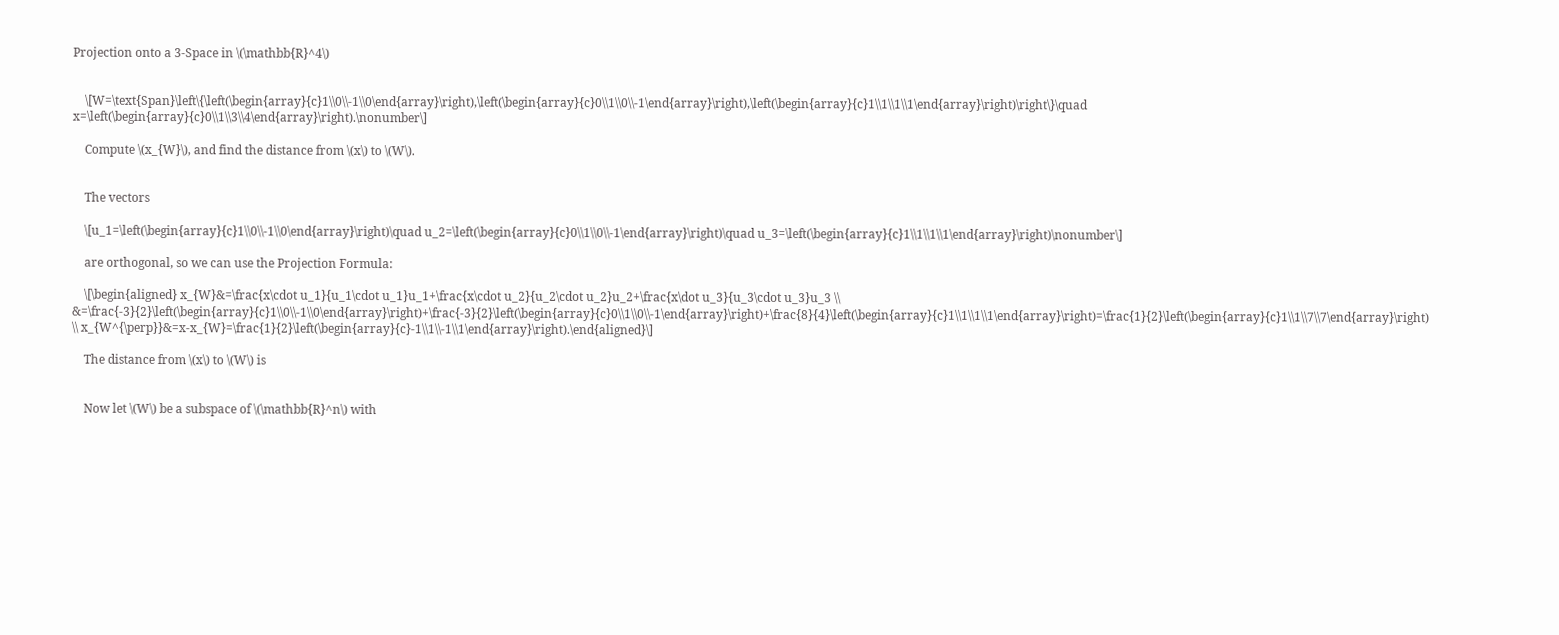Projection onto a 3-Space in \(\mathbb{R}^4\)


    \[W=\text{Span}\left\{\left(\begin{array}{c}1\\0\\-1\\0\end{array}\right),\left(\begin{array}{c}0\\1\\0\\-1\end{array}\right),\left(\begin{array}{c}1\\1\\1\\1\end{array}\right)\right\}\quad x=\left(\begin{array}{c}0\\1\\3\\4\end{array}\right).\nonumber\]

    Compute \(x_{W}\), and find the distance from \(x\) to \(W\).


    The vectors

    \[u_1=\left(\begin{array}{c}1\\0\\-1\\0\end{array}\right)\quad u_2=\left(\begin{array}{c}0\\1\\0\\-1\end{array}\right)\quad u_3=\left(\begin{array}{c}1\\1\\1\\1\end{array}\right)\nonumber\]

    are orthogonal, so we can use the Projection Formula:

    \[\begin{aligned} x_{W}&=\frac{x\cdot u_1}{u_1\cdot u_1}u_1+\frac{x\cdot u_2}{u_2\cdot u_2}u_2+\frac{x\dot u_3}{u_3\cdot u_3}u_3 \\ &=\frac{-3}{2}\left(\begin{array}{c}1\\0\\-1\\0\end{array}\right)+\frac{-3}{2}\left(\begin{array}{c}0\\1\\0\\-1\end{array}\right)+\frac{8}{4}\left(\begin{array}{c}1\\1\\1\\1\end{array}\right)=\frac{1}{2}\left(\begin{array}{c}1\\1\\7\\7\end{array}\right) \\ x_{W^{\perp}}&=x-x_{W}=\frac{1}{2}\left(\begin{array}{c}-1\\1\\-1\\1\end{array}\right).\end{aligned}\]

    The distance from \(x\) to \(W\) is


    Now let \(W\) be a subspace of \(\mathbb{R}^n\) with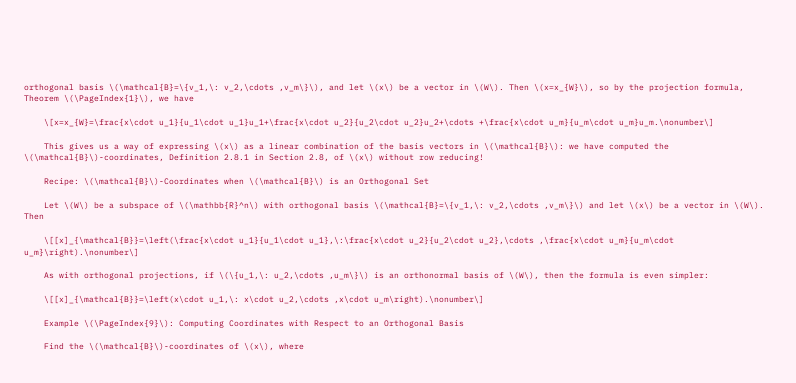orthogonal basis \(\mathcal{B}=\{v_1,\: v_2,\cdots ,v_m\}\), and let \(x\) be a vector in \(W\). Then \(x=x_{W}\), so by the projection formula, Theorem \(\PageIndex{1}\), we have

    \[x=x_{W}=\frac{x\cdot u_1}{u_1\cdot u_1}u_1+\frac{x\cdot u_2}{u_2\cdot u_2}u_2+\cdots +\frac{x\cdot u_m}{u_m\cdot u_m}u_m.\nonumber\]

    This gives us a way of expressing \(x\) as a linear combination of the basis vectors in \(\mathcal{B}\): we have computed the \(\mathcal{B}\)-coordinates, Definition 2.8.1 in Section 2.8, of \(x\) without row reducing!

    Recipe: \(\mathcal{B}\)-Coordinates when \(\mathcal{B}\) is an Orthogonal Set

    Let \(W\) be a subspace of \(\mathbb{R}^n\) with orthogonal basis \(\mathcal{B}=\{v_1,\: v_2,\cdots ,v_m\}\) and let \(x\) be a vector in \(W\). Then

    \[[x]_{\mathcal{B}}=\left(\frac{x\cdot u_1}{u_1\cdot u_1},\:\frac{x\cdot u_2}{u_2\cdot u_2},\cdots ,\frac{x\cdot u_m}{u_m\cdot u_m}\right).\nonumber\]

    As with orthogonal projections, if \(\{u_1,\: u_2,\cdots ,u_m\}\) is an orthonormal basis of \(W\), then the formula is even simpler:

    \[[x]_{\mathcal{B}}=\left(x\cdot u_1,\: x\cdot u_2,\cdots ,x\cdot u_m\right).\nonumber\]

    Example \(\PageIndex{9}\): Computing Coordinates with Respect to an Orthogonal Basis

    Find the \(\mathcal{B}\)-coordinates of \(x\), where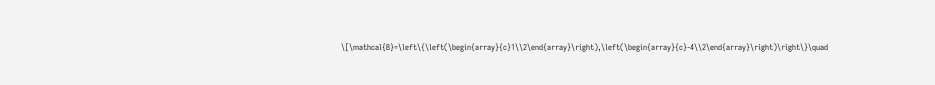\[\mathcal{B}=\left\{\left(\begin{array}{c}1\\2\end{array}\right),\left(\begin{array}{c}-4\\2\end{array}\right)\right\}\quad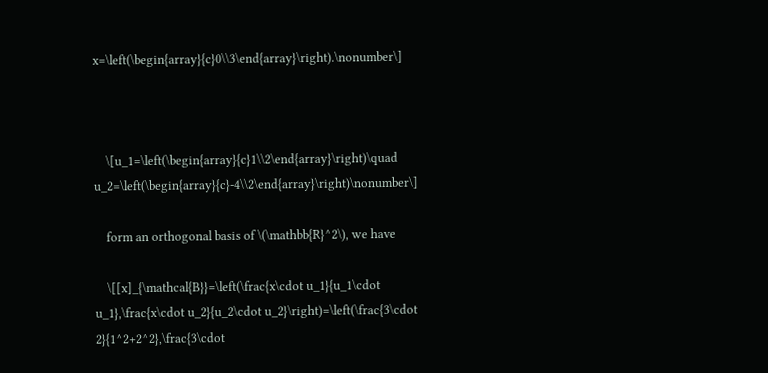x=\left(\begin{array}{c}0\\3\end{array}\right).\nonumber\]



    \[u_1=\left(\begin{array}{c}1\\2\end{array}\right)\quad u_2=\left(\begin{array}{c}-4\\2\end{array}\right)\nonumber\]

    form an orthogonal basis of \(\mathbb{R}^2\), we have

    \[[x]_{\mathcal{B}}=\left(\frac{x\cdot u_1}{u_1\cdot u_1},\frac{x\cdot u_2}{u_2\cdot u_2}\right)=\left(\frac{3\cdot 2}{1^2+2^2},\frac{3\cdot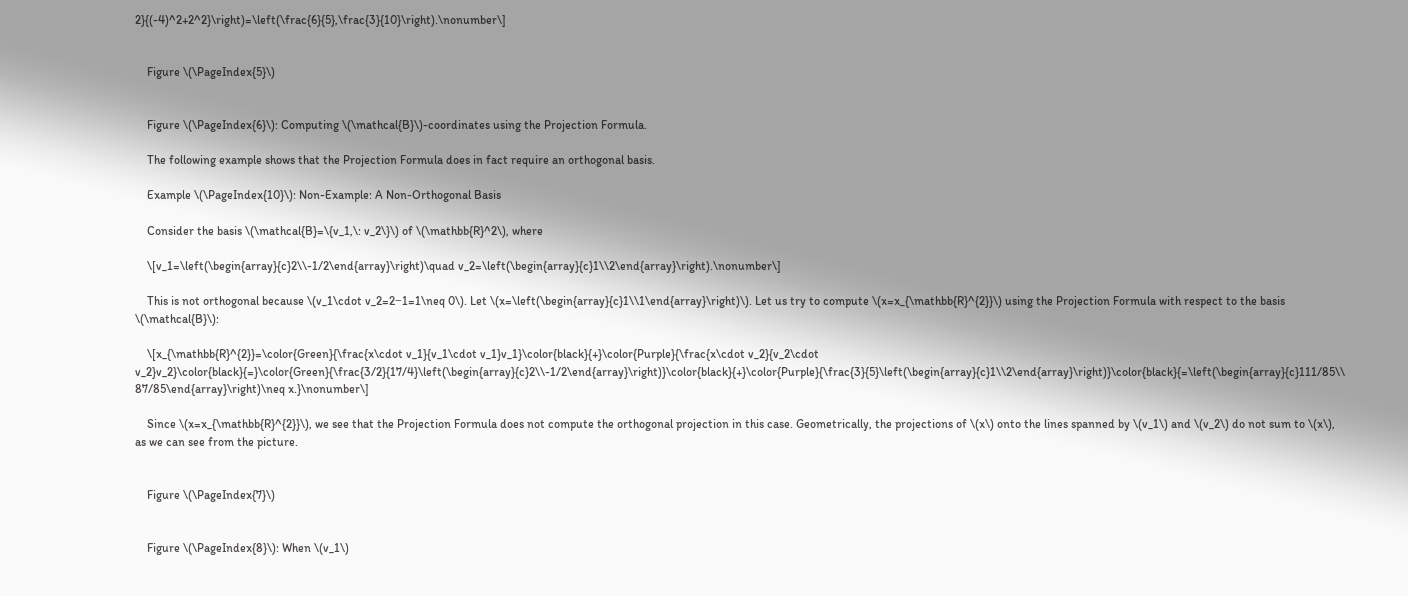2}{(-4)^2+2^2}\right)=\left(\frac{6}{5},\frac{3}{10}\right).\nonumber\]


    Figure \(\PageIndex{5}\)


    Figure \(\PageIndex{6}\): Computing \(\mathcal{B}\)-coordinates using the Projection Formula.

    The following example shows that the Projection Formula does in fact require an orthogonal basis.

    Example \(\PageIndex{10}\): Non-Example: A Non-Orthogonal Basis

    Consider the basis \(\mathcal{B}=\{v_1,\: v_2\}\) of \(\mathbb{R}^2\), where

    \[v_1=\left(\begin{array}{c}2\\-1/2\end{array}\right)\quad v_2=\left(\begin{array}{c}1\\2\end{array}\right).\nonumber\]

    This is not orthogonal because \(v_1\cdot v_2=2−1=1\neq 0\). Let \(x=\left(\begin{array}{c}1\\1\end{array}\right)\). Let us try to compute \(x=x_{\mathbb{R}^{2}}\) using the Projection Formula with respect to the basis \(\mathcal{B}\):

    \[x_{\mathbb{R}^{2}}=\color{Green}{\frac{x\cdot v_1}{v_1\cdot v_1}v_1}\color{black}{+}\color{Purple}{\frac{x\cdot v_2}{v_2\cdot v_2}v_2}\color{black}{=}\color{Green}{\frac{3/2}{17/4}\left(\begin{array}{c}2\\-1/2\end{array}\right)}\color{black}{+}\color{Purple}{\frac{3}{5}\left(\begin{array}{c}1\\2\end{array}\right)}\color{black}{=\left(\begin{array}{c}111/85\\ 87/85\end{array}\right)\neq x.}\nonumber\]

    Since \(x=x_{\mathbb{R}^{2}}\), we see that the Projection Formula does not compute the orthogonal projection in this case. Geometrically, the projections of \(x\) onto the lines spanned by \(v_1\) and \(v_2\) do not sum to \(x\), as we can see from the picture.


    Figure \(\PageIndex{7}\)


    Figure \(\PageIndex{8}\): When \(v_1\)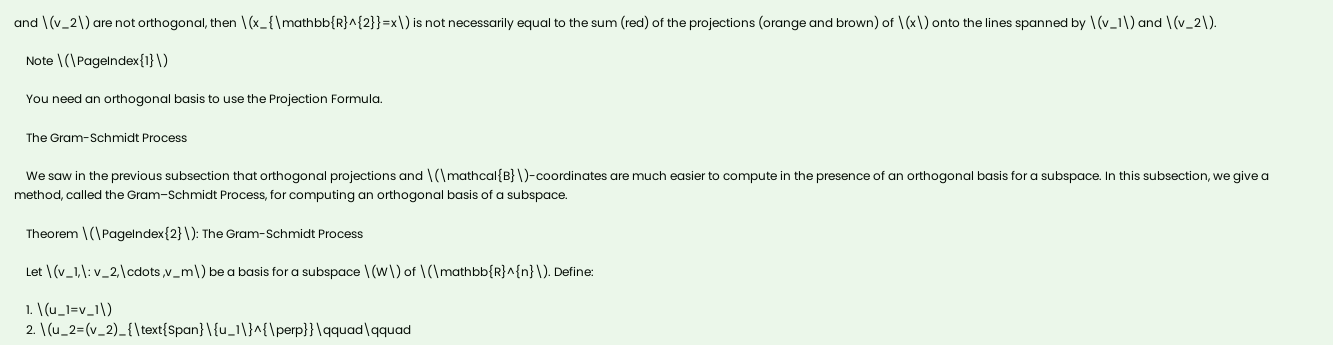and \(v_2\) are not orthogonal, then \(x_{\mathbb{R}^{2}}=x\) is not necessarily equal to the sum (red) of the projections (orange and brown) of \(x\) onto the lines spanned by \(v_1\) and \(v_2\).

    Note \(\PageIndex{1}\)

    You need an orthogonal basis to use the Projection Formula.

    The Gram-Schmidt Process

    We saw in the previous subsection that orthogonal projections and \(\mathcal{B}\)-coordinates are much easier to compute in the presence of an orthogonal basis for a subspace. In this subsection, we give a method, called the Gram–Schmidt Process, for computing an orthogonal basis of a subspace.

    Theorem \(\PageIndex{2}\): The Gram-Schmidt Process

    Let \(v_1,\: v_2,\cdots ,v_m\) be a basis for a subspace \(W\) of \(\mathbb{R}^{n}\). Define:

    1. \(u_1=v_1\)
    2. \(u_2=(v_2)_{\text{Span}\{u_1\}^{\perp}}\qquad\qquad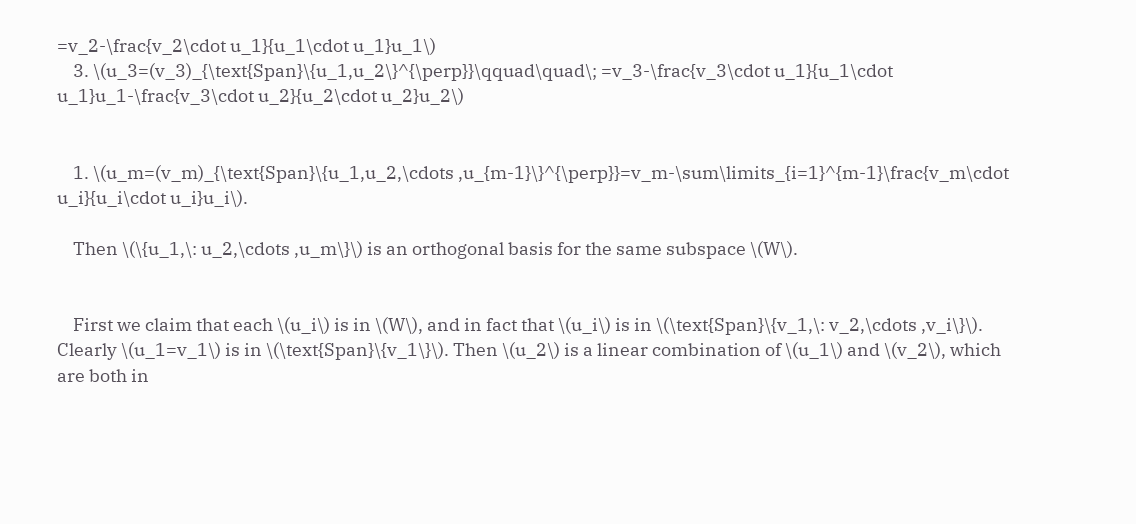=v_2-\frac{v_2\cdot u_1}{u_1\cdot u_1}u_1\)
    3. \(u_3=(v_3)_{\text{Span}\{u_1,u_2\}^{\perp}}\qquad\quad\; =v_3-\frac{v_3\cdot u_1}{u_1\cdot u_1}u_1-\frac{v_3\cdot u_2}{u_2\cdot u_2}u_2\)


    1. \(u_m=(v_m)_{\text{Span}\{u_1,u_2,\cdots ,u_{m-1}\}^{\perp}}=v_m-\sum\limits_{i=1}^{m-1}\frac{v_m\cdot u_i}{u_i\cdot u_i}u_i\).

    Then \(\{u_1,\: u_2,\cdots ,u_m\}\) is an orthogonal basis for the same subspace \(W\).


    First we claim that each \(u_i\) is in \(W\), and in fact that \(u_i\) is in \(\text{Span}\{v_1,\: v_2,\cdots ,v_i\}\). Clearly \(u_1=v_1\) is in \(\text{Span}\{v_1\}\). Then \(u_2\) is a linear combination of \(u_1\) and \(v_2\), which are both in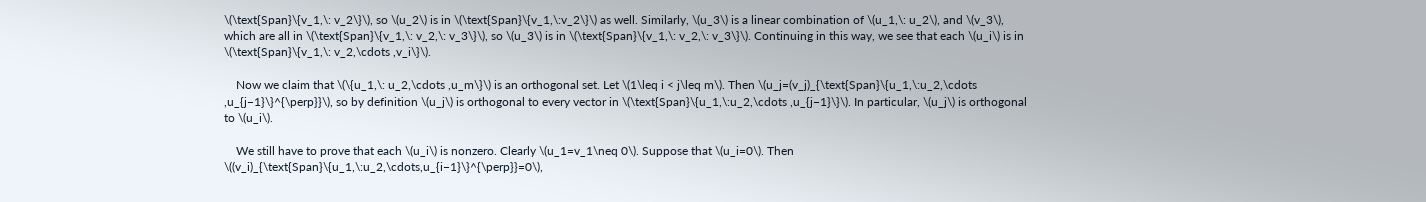\(\text{Span}\{v_1,\: v_2\}\), so \(u_2\) is in \(\text{Span}\{v_1,\:v_2\}\) as well. Similarly, \(u_3\) is a linear combination of \(u_1,\: u_2\), and \(v_3\), which are all in \(\text{Span}\{v_1,\: v_2,\: v_3\}\), so \(u_3\) is in \(\text{Span}\{v_1,\: v_2,\: v_3\}\). Continuing in this way, we see that each \(u_i\) is in \(\text{Span}\{v_1,\: v_2,\cdots ,v_i\}\).

    Now we claim that \(\{u_1,\: u_2,\cdots ,u_m\}\) is an orthogonal set. Let \(1\leq i < j\leq m\). Then \(u_j=(v_j)_{\text{Span}\{u_1,\:u_2,\cdots ,u_{j−1}\}^{\perp}}\), so by definition \(u_j\) is orthogonal to every vector in \(\text{Span}\{u_1,\:u_2,\cdots ,u_{j−1}\}\). In particular, \(u_j\) is orthogonal to \(u_i\).

    We still have to prove that each \(u_i\) is nonzero. Clearly \(u_1=v_1\neq 0\). Suppose that \(u_i=0\). Then \((v_i)_{\text{Span}\{u_1,\:u_2,\cdots,u_{i−1}\}^{\perp}}=0\),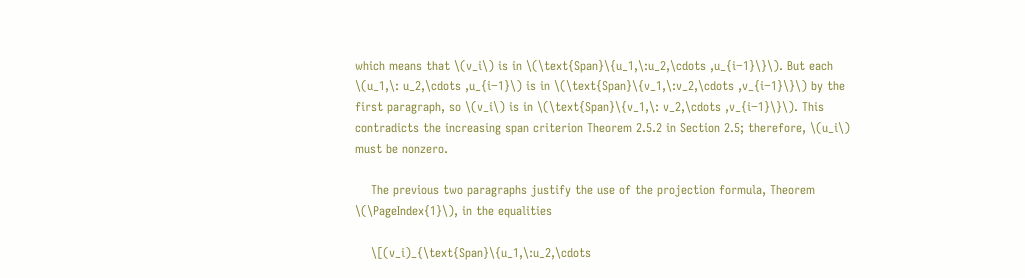which means that \(v_i\) is in \(\text{Span}\{u_1,\:u_2,\cdots ,u_{i−1}\}\). But each \(u_1,\: u_2,\cdots ,u_{i−1}\) is in \(\text{Span}\{v_1,\:v_2,\cdots ,v_{i−1}\}\) by the first paragraph, so \(v_i\) is in \(\text{Span}\{v_1,\: v_2,\cdots ,v_{i−1}\}\). This contradicts the increasing span criterion Theorem 2.5.2 in Section 2.5; therefore, \(u_i\) must be nonzero.

    The previous two paragraphs justify the use of the projection formula, Theorem \(\PageIndex{1}\), in the equalities

    \[(v_i)_{\text{Span}\{u_1,\:u_2,\cdots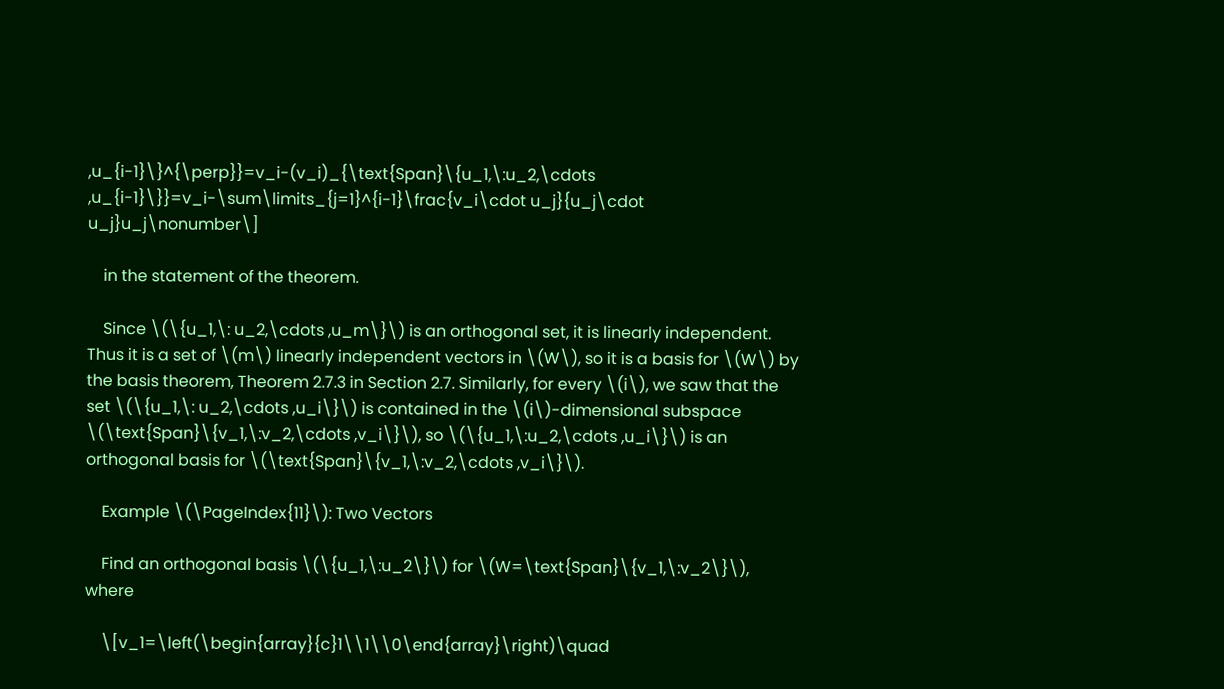,u_{i-1}\}^{\perp}}=v_i-(v_i)_{\text{Span}\{u_1,\:u_2,\cdots ,u_{i-1}\}}=v_i-\sum\limits_{j=1}^{i-1}\frac{v_i\cdot u_j}{u_j\cdot u_j}u_j\nonumber\]

    in the statement of the theorem.

    Since \(\{u_1,\: u_2,\cdots ,u_m\}\) is an orthogonal set, it is linearly independent. Thus it is a set of \(m\) linearly independent vectors in \(W\), so it is a basis for \(W\) by the basis theorem, Theorem 2.7.3 in Section 2.7. Similarly, for every \(i\), we saw that the set \(\{u_1,\: u_2,\cdots ,u_i\}\) is contained in the \(i\)-dimensional subspace \(\text{Span}\{v_1,\:v_2,\cdots ,v_i\}\), so \(\{u_1,\:u_2,\cdots ,u_i\}\) is an orthogonal basis for \(\text{Span}\{v_1,\:v_2,\cdots ,v_i\}\).

    Example \(\PageIndex{11}\): Two Vectors

    Find an orthogonal basis \(\{u_1,\:u_2\}\) for \(W=\text{Span}\{v_1,\:v_2\}\), where

    \[v_1=\left(\begin{array}{c}1\\1\\0\end{array}\right)\quad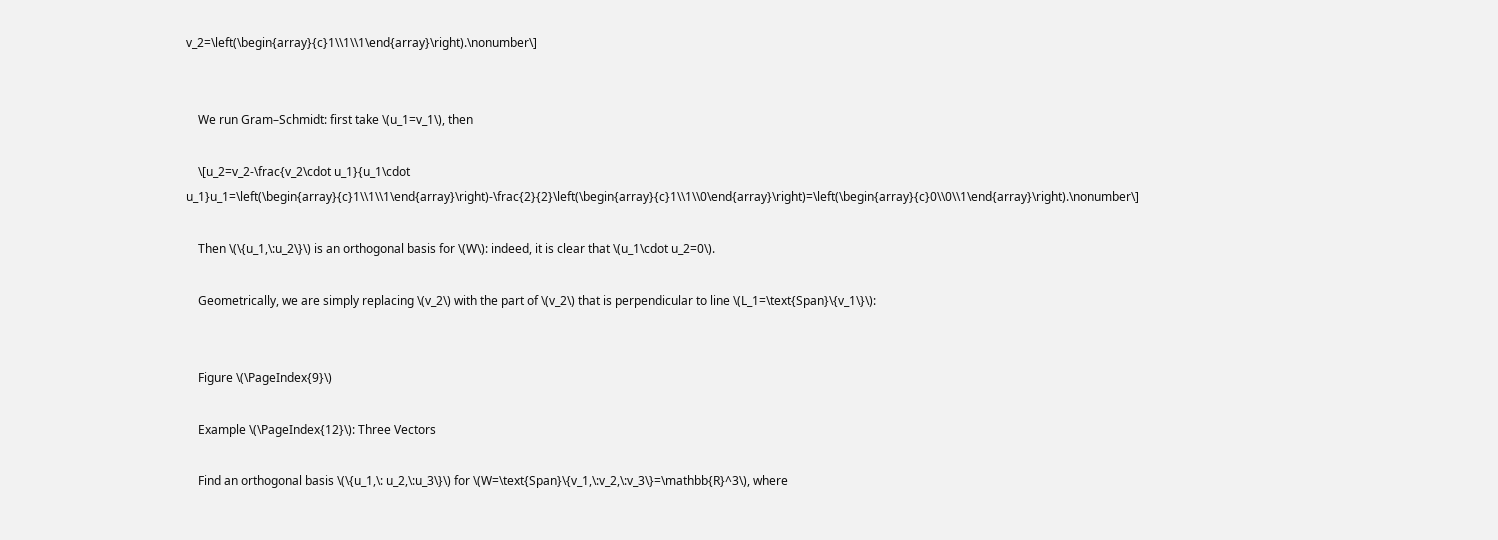v_2=\left(\begin{array}{c}1\\1\\1\end{array}\right).\nonumber\]


    We run Gram–Schmidt: first take \(u_1=v_1\), then

    \[u_2=v_2-\frac{v_2\cdot u_1}{u_1\cdot u_1}u_1=\left(\begin{array}{c}1\\1\\1\end{array}\right)-\frac{2}{2}\left(\begin{array}{c}1\\1\\0\end{array}\right)=\left(\begin{array}{c}0\\0\\1\end{array}\right).\nonumber\]

    Then \(\{u_1,\:u_2\}\) is an orthogonal basis for \(W\): indeed, it is clear that \(u_1\cdot u_2=0\).

    Geometrically, we are simply replacing \(v_2\) with the part of \(v_2\) that is perpendicular to line \(L_1=\text{Span}\{v_1\}\):


    Figure \(\PageIndex{9}\)

    Example \(\PageIndex{12}\): Three Vectors

    Find an orthogonal basis \(\{u_1,\: u_2,\:u_3\}\) for \(W=\text{Span}\{v_1,\:v_2,\:v_3\}=\mathbb{R}^3\), where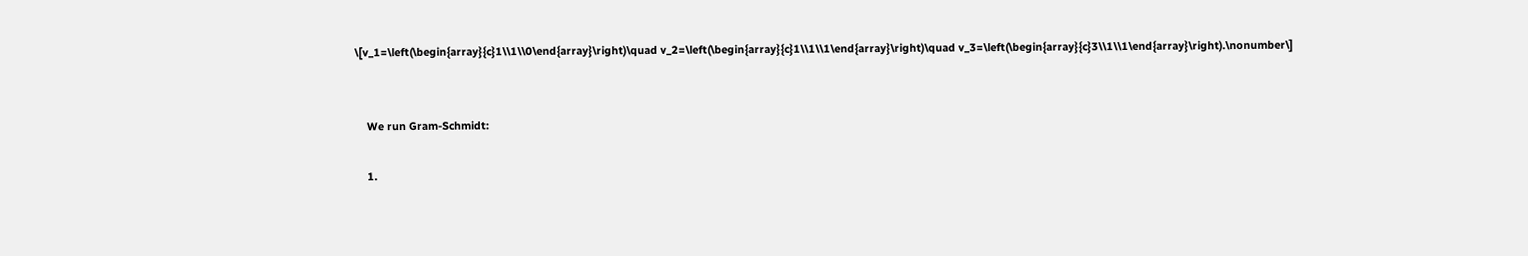\[v_1=\left(\begin{array}{c}1\\1\\0\end{array}\right)\quad v_2=\left(\begin{array}{c}1\\1\\1\end{array}\right)\quad v_3=\left(\begin{array}{c}3\\1\\1\end{array}\right).\nonumber\]


    We run Gram-Schmidt:

    1.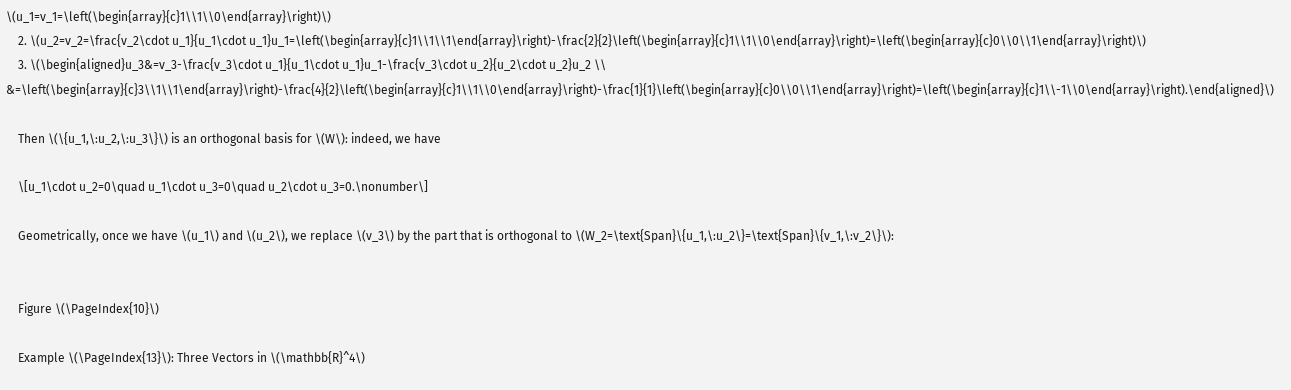\(u_1=v_1=\left(\begin{array}{c}1\\1\\0\end{array}\right)\)
    2. \(u_2=v_2=\frac{v_2\cdot u_1}{u_1\cdot u_1}u_1=\left(\begin{array}{c}1\\1\\1\end{array}\right)-\frac{2}{2}\left(\begin{array}{c}1\\1\\0\end{array}\right)=\left(\begin{array}{c}0\\0\\1\end{array}\right)\)
    3. \(\begin{aligned}u_3&=v_3-\frac{v_3\cdot u_1}{u_1\cdot u_1}u_1-\frac{v_3\cdot u_2}{u_2\cdot u_2}u_2 \\ &=\left(\begin{array}{c}3\\1\\1\end{array}\right)-\frac{4}{2}\left(\begin{array}{c}1\\1\\0\end{array}\right)-\frac{1}{1}\left(\begin{array}{c}0\\0\\1\end{array}\right)=\left(\begin{array}{c}1\\-1\\0\end{array}\right).\end{aligned}\)

    Then \(\{u_1,\:u_2,\:u_3\}\) is an orthogonal basis for \(W\): indeed, we have

    \[u_1\cdot u_2=0\quad u_1\cdot u_3=0\quad u_2\cdot u_3=0.\nonumber\]

    Geometrically, once we have \(u_1\) and \(u_2\), we replace \(v_3\) by the part that is orthogonal to \(W_2=\text{Span}\{u_1,\:u_2\}=\text{Span}\{v_1,\:v_2\}\):


    Figure \(\PageIndex{10}\)

    Example \(\PageIndex{13}\): Three Vectors in \(\mathbb{R}^4\)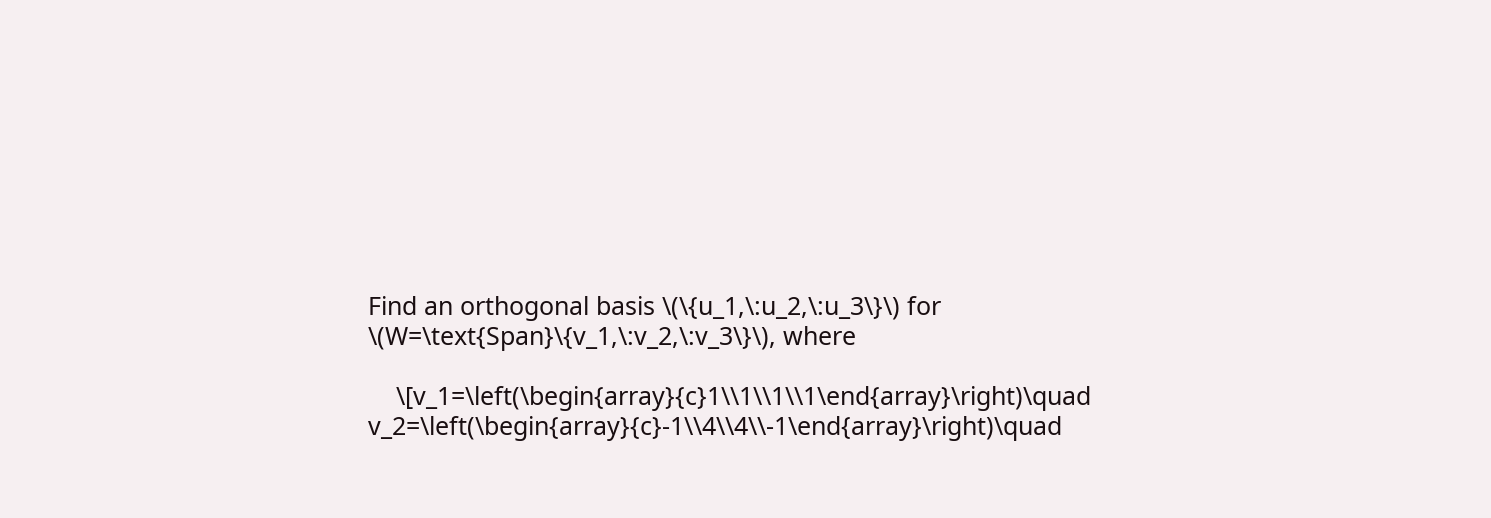Find an orthogonal basis \(\{u_1,\:u_2,\:u_3\}\) for \(W=\text{Span}\{v_1,\:v_2,\:v_3\}\), where

    \[v_1=\left(\begin{array}{c}1\\1\\1\\1\end{array}\right)\quad v_2=\left(\begin{array}{c}-1\\4\\4\\-1\end{array}\right)\quad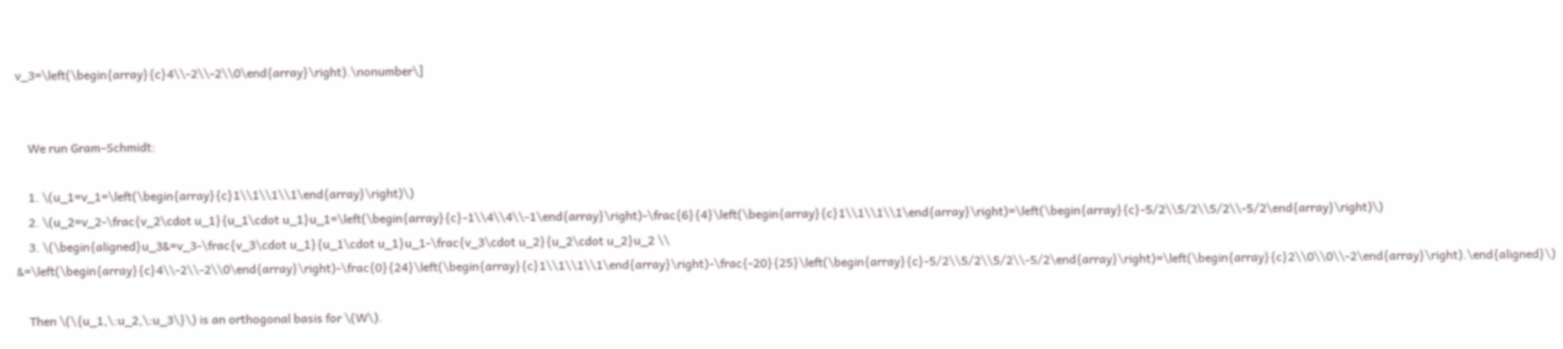v_3=\left(\begin{array}{c}4\\-2\\-2\\0\end{array}\right).\nonumber\]


    We run Gram–Schmidt:

    1. \(u_1=v_1=\left(\begin{array}{c}1\\1\\1\\1\end{array}\right)\)
    2. \(u_2=v_2-\frac{v_2\cdot u_1}{u_1\cdot u_1}u_1=\left(\begin{array}{c}-1\\4\\4\\-1\end{array}\right)-\frac{6}{4}\left(\begin{array}{c}1\\1\\1\\1\end{array}\right)=\left(\begin{array}{c}-5/2\\5/2\\5/2\\-5/2\end{array}\right)\)
    3. \(\begin{aligned}u_3&=v_3-\frac{v_3\cdot u_1}{u_1\cdot u_1}u_1-\frac{v_3\cdot u_2}{u_2\cdot u_2}u_2 \\ &=\left(\begin{array}{c}4\\-2\\-2\\0\end{array}\right)-\frac{0}{24}\left(\begin{array}{c}1\\1\\1\\1\end{array}\right)-\frac{-20}{25}\left(\begin{array}{c}-5/2\\5/2\\5/2\\-5/2\end{array}\right)=\left(\begin{array}{c}2\\0\\0\\-2\end{array}\right).\end{aligned}\)

    Then \(\{u_1,\:u_2,\:u_3\}\) is an orthogonal basis for \(W\).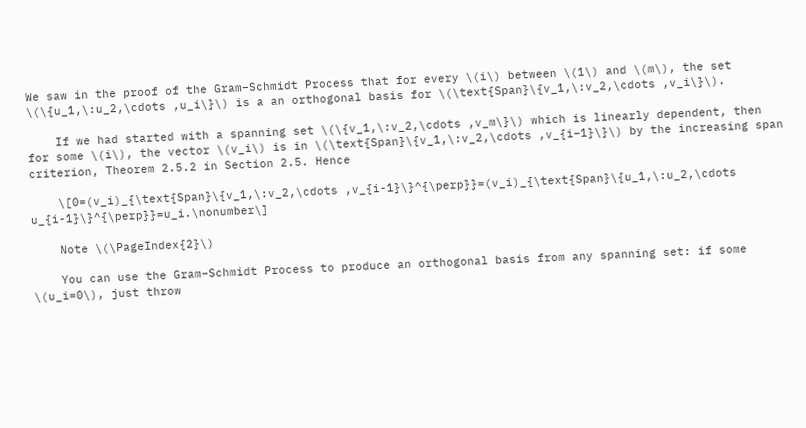We saw in the proof of the Gram–Schmidt Process that for every \(i\) between \(1\) and \(m\), the set \(\{u_1,\:u_2,\cdots ,u_i\}\) is a an orthogonal basis for \(\text{Span}\{v_1,\:v_2,\cdots ,v_i\}\).

    If we had started with a spanning set \(\{v_1,\:v_2,\cdots ,v_m\}\) which is linearly dependent, then for some \(i\), the vector \(v_i\) is in \(\text{Span}\{v_1,\:v_2,\cdots ,v_{i−1}\}\) by the increasing span criterion, Theorem 2.5.2 in Section 2.5. Hence

    \[0=(v_i)_{\text{Span}\{v_1,\:v_2,\cdots ,v_{i-1}\}^{\perp}}=(v_i)_{\text{Span}\{u_1,\:u_2,\cdots u_{i-1}\}^{\perp}}=u_i.\nonumber\]

    Note \(\PageIndex{2}\)

    You can use the Gram–Schmidt Process to produce an orthogonal basis from any spanning set: if some \(u_i=0\), just throw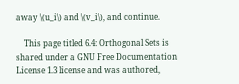away \(u_i\) and \(v_i\), and continue.

    This page titled 6.4: Orthogonal Sets is shared under a GNU Free Documentation License 1.3 license and was authored,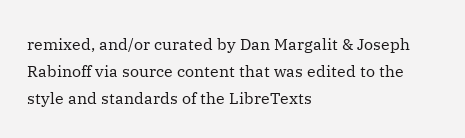remixed, and/or curated by Dan Margalit & Joseph Rabinoff via source content that was edited to the style and standards of the LibreTexts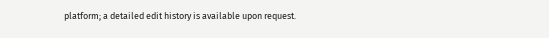platform; a detailed edit history is available upon request.